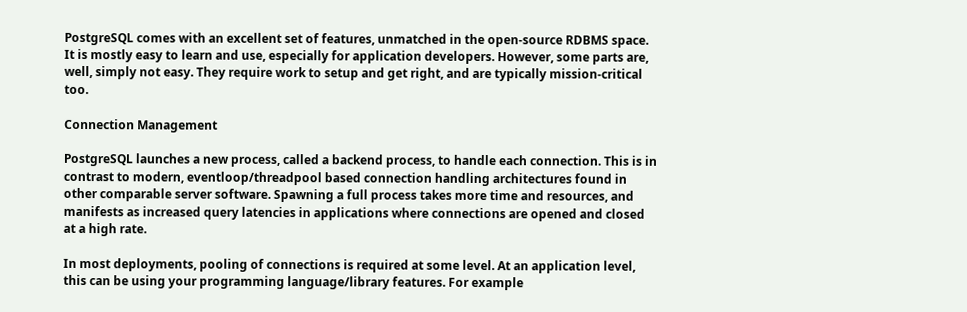PostgreSQL comes with an excellent set of features, unmatched in the open-source RDBMS space. It is mostly easy to learn and use, especially for application developers. However, some parts are, well, simply not easy. They require work to setup and get right, and are typically mission-critical too.

Connection Management

PostgreSQL launches a new process, called a backend process, to handle each connection. This is in contrast to modern, eventloop/threadpool based connection handling architectures found in other comparable server software. Spawning a full process takes more time and resources, and manifests as increased query latencies in applications where connections are opened and closed at a high rate.

In most deployments, pooling of connections is required at some level. At an application level, this can be using your programming language/library features. For example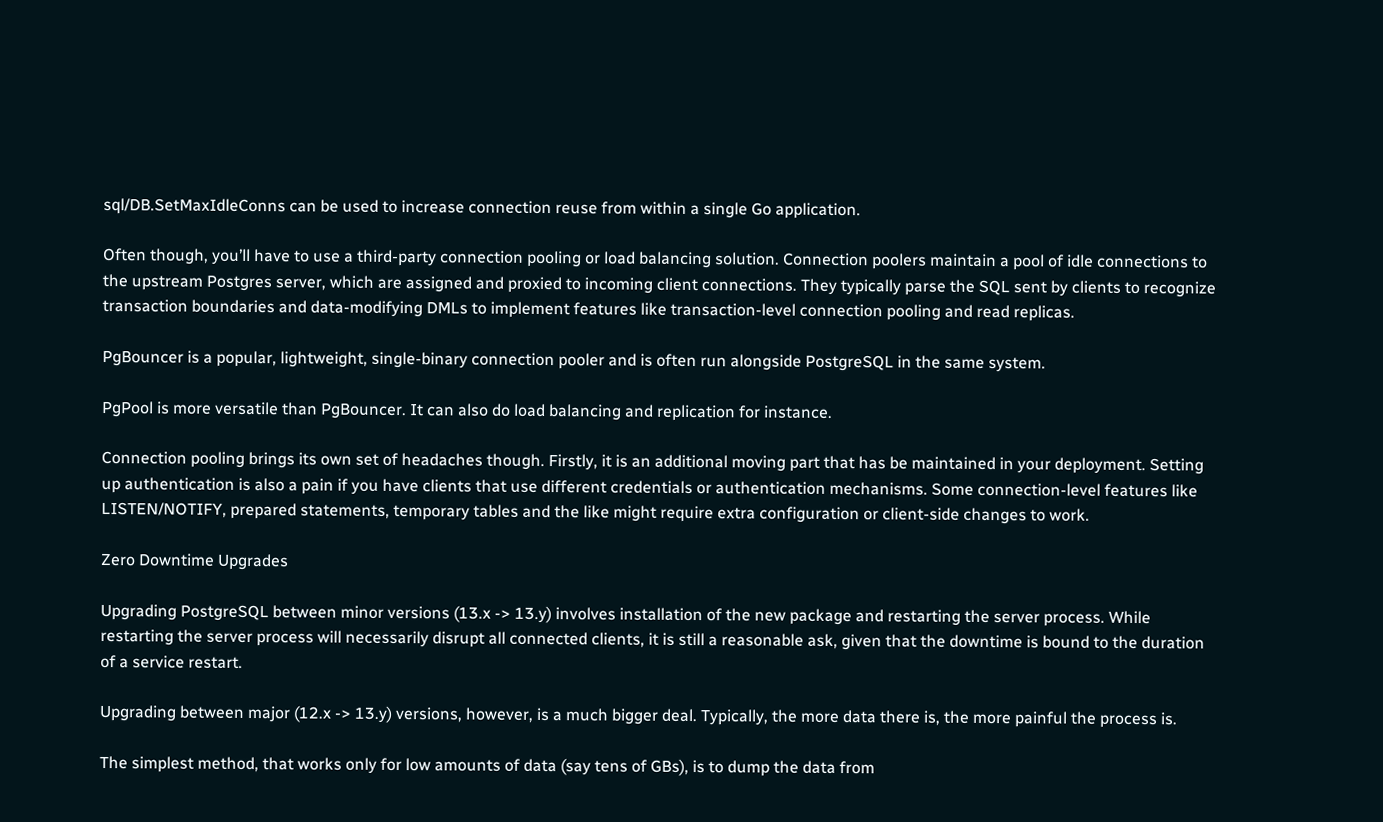sql/DB.SetMaxIdleConns can be used to increase connection reuse from within a single Go application.

Often though, you’ll have to use a third-party connection pooling or load balancing solution. Connection poolers maintain a pool of idle connections to the upstream Postgres server, which are assigned and proxied to incoming client connections. They typically parse the SQL sent by clients to recognize transaction boundaries and data-modifying DMLs to implement features like transaction-level connection pooling and read replicas.

PgBouncer is a popular, lightweight, single-binary connection pooler and is often run alongside PostgreSQL in the same system.

PgPool is more versatile than PgBouncer. It can also do load balancing and replication for instance.

Connection pooling brings its own set of headaches though. Firstly, it is an additional moving part that has be maintained in your deployment. Setting up authentication is also a pain if you have clients that use different credentials or authentication mechanisms. Some connection-level features like LISTEN/NOTIFY, prepared statements, temporary tables and the like might require extra configuration or client-side changes to work.

Zero Downtime Upgrades

Upgrading PostgreSQL between minor versions (13.x -> 13.y) involves installation of the new package and restarting the server process. While restarting the server process will necessarily disrupt all connected clients, it is still a reasonable ask, given that the downtime is bound to the duration of a service restart.

Upgrading between major (12.x -> 13.y) versions, however, is a much bigger deal. Typically, the more data there is, the more painful the process is.

The simplest method, that works only for low amounts of data (say tens of GBs), is to dump the data from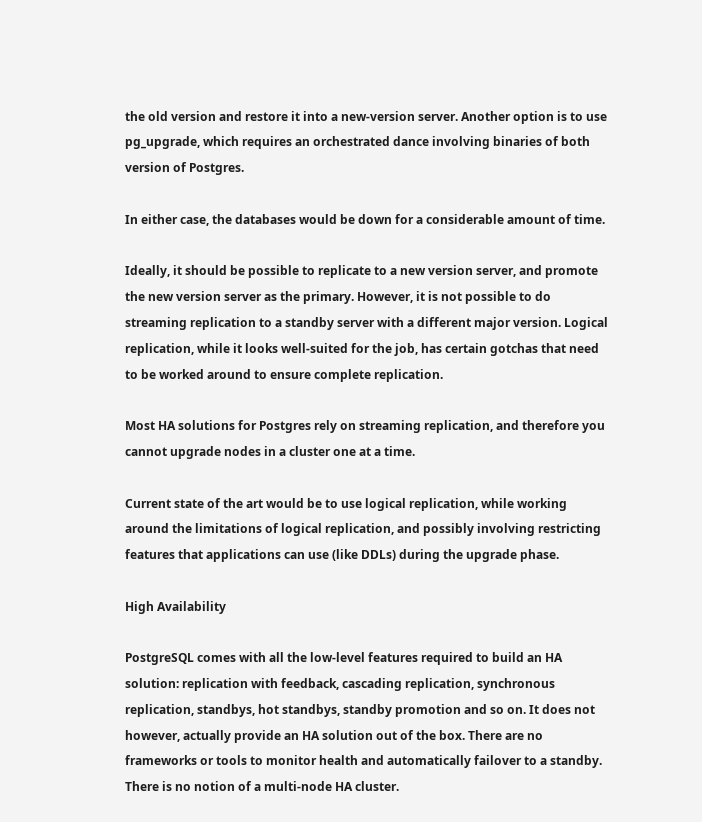the old version and restore it into a new-version server. Another option is to use pg_upgrade, which requires an orchestrated dance involving binaries of both version of Postgres.

In either case, the databases would be down for a considerable amount of time.

Ideally, it should be possible to replicate to a new version server, and promote the new version server as the primary. However, it is not possible to do streaming replication to a standby server with a different major version. Logical replication, while it looks well-suited for the job, has certain gotchas that need to be worked around to ensure complete replication.

Most HA solutions for Postgres rely on streaming replication, and therefore you cannot upgrade nodes in a cluster one at a time.

Current state of the art would be to use logical replication, while working around the limitations of logical replication, and possibly involving restricting features that applications can use (like DDLs) during the upgrade phase.

High Availability

PostgreSQL comes with all the low-level features required to build an HA solution: replication with feedback, cascading replication, synchronous replication, standbys, hot standbys, standby promotion and so on. It does not however, actually provide an HA solution out of the box. There are no frameworks or tools to monitor health and automatically failover to a standby. There is no notion of a multi-node HA cluster.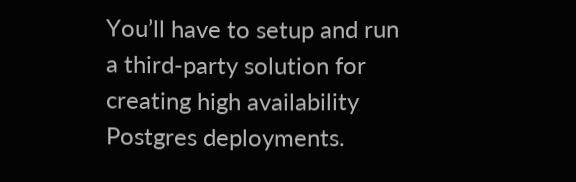You’ll have to setup and run a third-party solution for creating high availability Postgres deployments.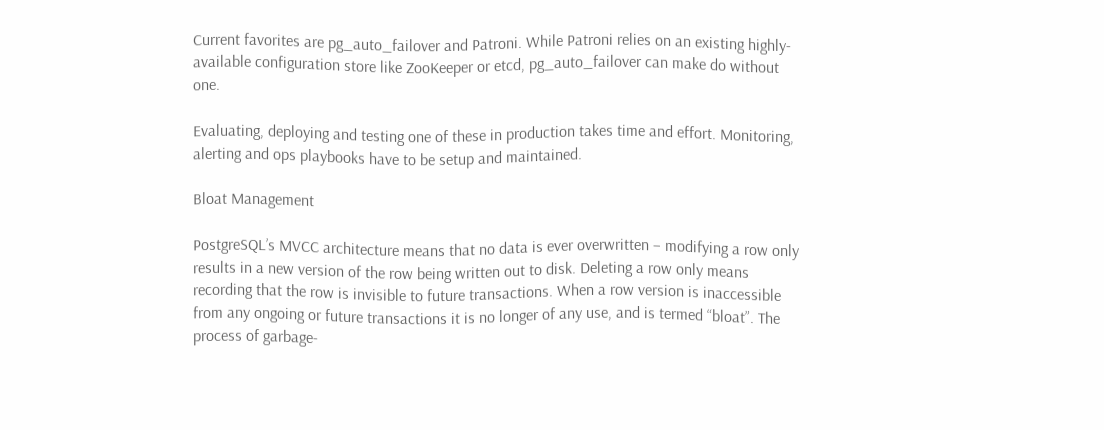Current favorites are pg_auto_failover and Patroni. While Patroni relies on an existing highly-available configuration store like ZooKeeper or etcd, pg_auto_failover can make do without one.

Evaluating, deploying and testing one of these in production takes time and effort. Monitoring, alerting and ops playbooks have to be setup and maintained.

Bloat Management

PostgreSQL’s MVCC architecture means that no data is ever overwritten – modifying a row only results in a new version of the row being written out to disk. Deleting a row only means recording that the row is invisible to future transactions. When a row version is inaccessible from any ongoing or future transactions it is no longer of any use, and is termed “bloat”. The process of garbage-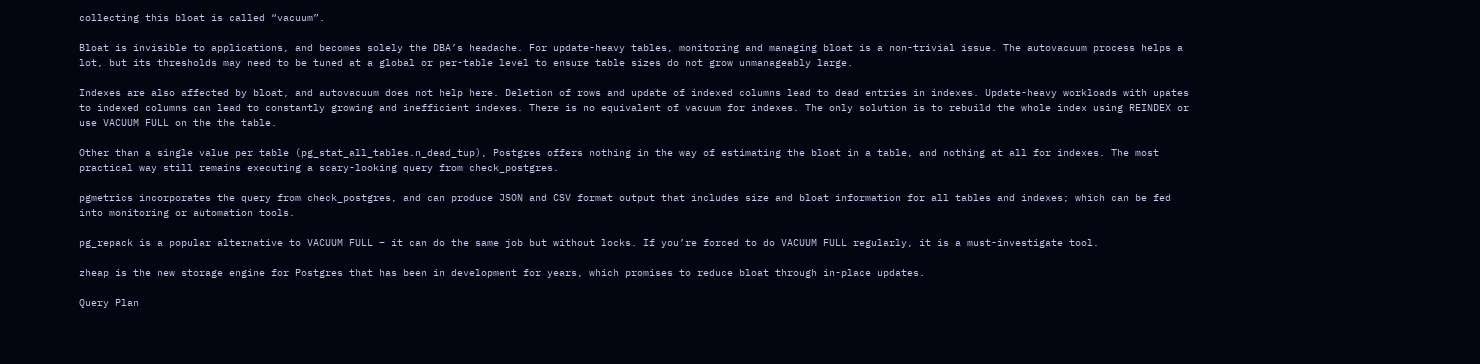collecting this bloat is called “vacuum”.

Bloat is invisible to applications, and becomes solely the DBA’s headache. For update-heavy tables, monitoring and managing bloat is a non-trivial issue. The autovacuum process helps a lot, but its thresholds may need to be tuned at a global or per-table level to ensure table sizes do not grow unmanageably large.

Indexes are also affected by bloat, and autovacuum does not help here. Deletion of rows and update of indexed columns lead to dead entries in indexes. Update-heavy workloads with upates to indexed columns can lead to constantly growing and inefficient indexes. There is no equivalent of vacuum for indexes. The only solution is to rebuild the whole index using REINDEX or use VACUUM FULL on the the table.

Other than a single value per table (pg_stat_all_tables.n_dead_tup), Postgres offers nothing in the way of estimating the bloat in a table, and nothing at all for indexes. The most practical way still remains executing a scary-looking query from check_postgres.

pgmetrics incorporates the query from check_postgres, and can produce JSON and CSV format output that includes size and bloat information for all tables and indexes; which can be fed into monitoring or automation tools.

pg_repack is a popular alternative to VACUUM FULL – it can do the same job but without locks. If you’re forced to do VACUUM FULL regularly, it is a must-investigate tool.

zheap is the new storage engine for Postgres that has been in development for years, which promises to reduce bloat through in-place updates.

Query Plan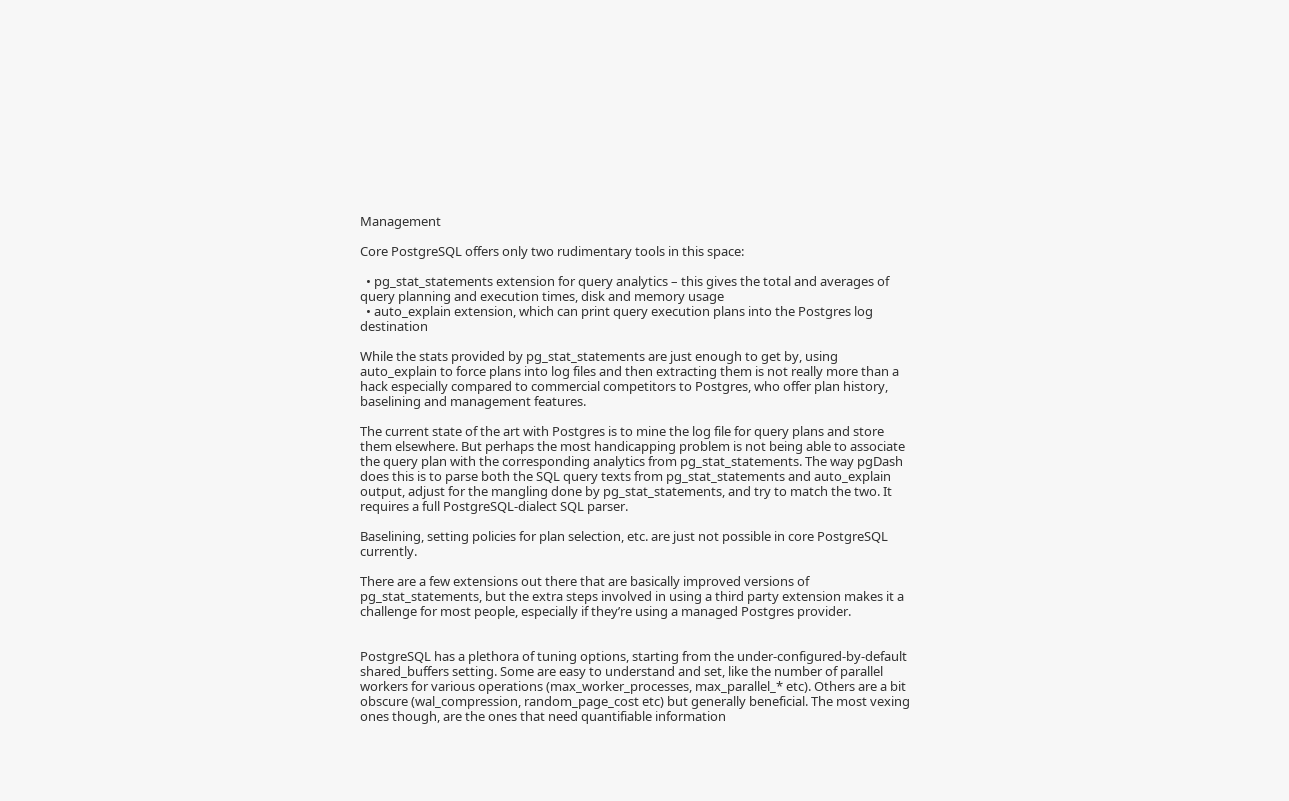Management

Core PostgreSQL offers only two rudimentary tools in this space:

  • pg_stat_statements extension for query analytics – this gives the total and averages of query planning and execution times, disk and memory usage
  • auto_explain extension, which can print query execution plans into the Postgres log destination

While the stats provided by pg_stat_statements are just enough to get by, using auto_explain to force plans into log files and then extracting them is not really more than a hack especially compared to commercial competitors to Postgres, who offer plan history, baselining and management features.

The current state of the art with Postgres is to mine the log file for query plans and store them elsewhere. But perhaps the most handicapping problem is not being able to associate the query plan with the corresponding analytics from pg_stat_statements. The way pgDash does this is to parse both the SQL query texts from pg_stat_statements and auto_explain output, adjust for the mangling done by pg_stat_statements, and try to match the two. It requires a full PostgreSQL-dialect SQL parser.

Baselining, setting policies for plan selection, etc. are just not possible in core PostgreSQL currently.

There are a few extensions out there that are basically improved versions of pg_stat_statements, but the extra steps involved in using a third party extension makes it a challenge for most people, especially if they’re using a managed Postgres provider.


PostgreSQL has a plethora of tuning options, starting from the under-configured-by-default shared_buffers setting. Some are easy to understand and set, like the number of parallel workers for various operations (max_worker_processes, max_parallel_* etc). Others are a bit obscure (wal_compression, random_page_cost etc) but generally beneficial. The most vexing ones though, are the ones that need quantifiable information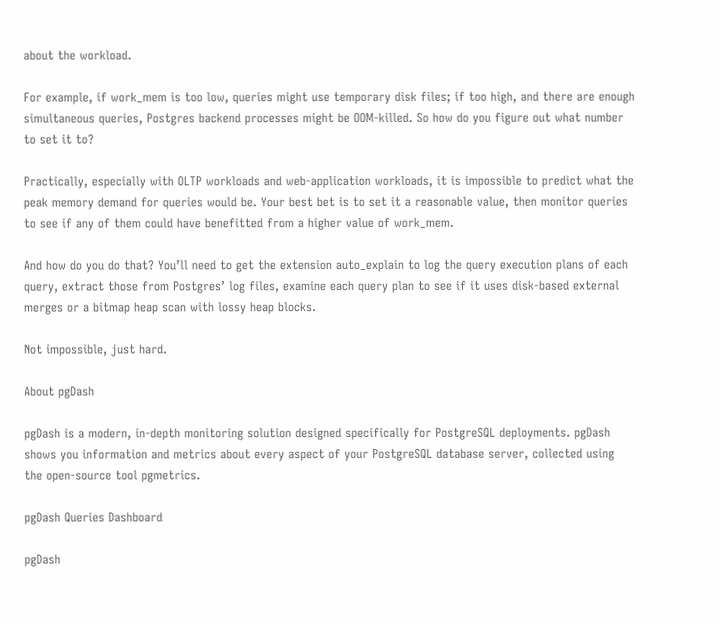about the workload.

For example, if work_mem is too low, queries might use temporary disk files; if too high, and there are enough simultaneous queries, Postgres backend processes might be OOM-killed. So how do you figure out what number to set it to?

Practically, especially with OLTP workloads and web-application workloads, it is impossible to predict what the peak memory demand for queries would be. Your best bet is to set it a reasonable value, then monitor queries to see if any of them could have benefitted from a higher value of work_mem.

And how do you do that? You’ll need to get the extension auto_explain to log the query execution plans of each query, extract those from Postgres’ log files, examine each query plan to see if it uses disk-based external merges or a bitmap heap scan with lossy heap blocks.

Not impossible, just hard.

About pgDash

pgDash is a modern, in-depth monitoring solution designed specifically for PostgreSQL deployments. pgDash shows you information and metrics about every aspect of your PostgreSQL database server, collected using the open-source tool pgmetrics.

pgDash Queries Dashboard

pgDash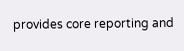provides core reporting and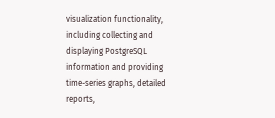visualization functionality, including collecting and displaying PostgreSQL information and providing time-series graphs, detailed reports,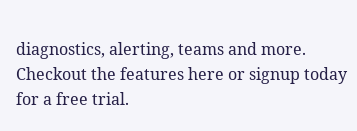diagnostics, alerting, teams and more. Checkout the features here or signup today for a free trial.